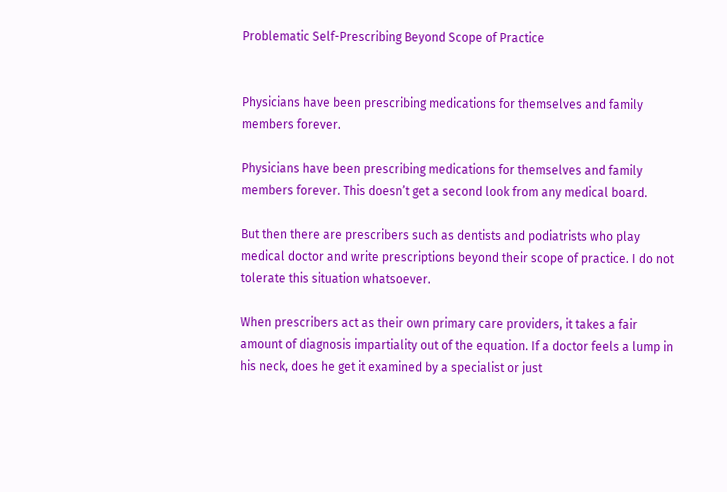Problematic Self-Prescribing Beyond Scope of Practice


Physicians have been prescribing medications for themselves and family members forever.

Physicians have been prescribing medications for themselves and family members forever. This doesn’t get a second look from any medical board.

But then there are prescribers such as dentists and podiatrists who play medical doctor and write prescriptions beyond their scope of practice. I do not tolerate this situation whatsoever.

When prescribers act as their own primary care providers, it takes a fair amount of diagnosis impartiality out of the equation. If a doctor feels a lump in his neck, does he get it examined by a specialist or just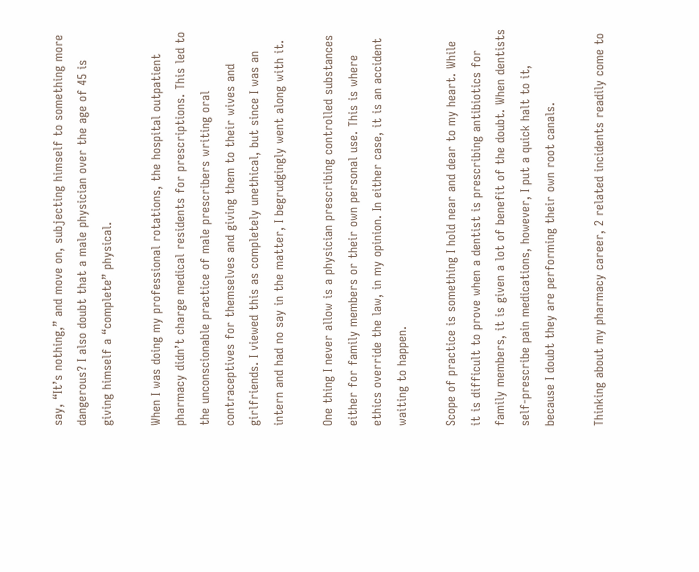say, “It’s nothing,” and move on, subjecting himself to something more dangerous? I also doubt that a male physician over the age of 45 is giving himself a “complete” physical.

When I was doing my professional rotations, the hospital outpatient pharmacy didn’t charge medical residents for prescriptions. This led to the unconscionable practice of male prescribers writing oral contraceptives for themselves and giving them to their wives and girlfriends. I viewed this as completely unethical, but since I was an intern and had no say in the matter, I begrudgingly went along with it.

One thing I never allow is a physician prescribing controlled substances either for family members or their own personal use. This is where ethics override the law, in my opinion. In either case, it is an accident waiting to happen.

Scope of practice is something I hold near and dear to my heart. While it is difficult to prove when a dentist is prescribing antibiotics for family members, it is given a lot of benefit of the doubt. When dentists self-prescribe pain medications, however, I put a quick halt to it, because I doubt they are performing their own root canals.

Thinking about my pharmacy career, 2 related incidents readily come to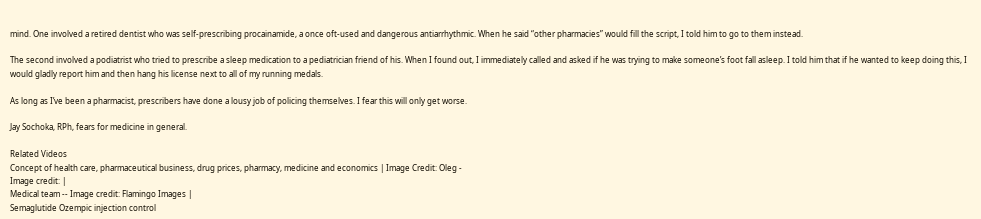mind. One involved a retired dentist who was self-prescribing procainamide, a once oft-used and dangerous antiarrhythmic. When he said “other pharmacies” would fill the script, I told him to go to them instead.

The second involved a podiatrist who tried to prescribe a sleep medication to a pediatrician friend of his. When I found out, I immediately called and asked if he was trying to make someone’s foot fall asleep. I told him that if he wanted to keep doing this, I would gladly report him and then hang his license next to all of my running medals.

As long as I’ve been a pharmacist, prescribers have done a lousy job of policing themselves. I fear this will only get worse.

Jay Sochoka, RPh, fears for medicine in general.

Related Videos
Concept of health care, pharmaceutical business, drug prices, pharmacy, medicine and economics | Image Credit: Oleg -
Image credit: |
Medical team -- Image credit: Flamingo Images |
Semaglutide Ozempic injection control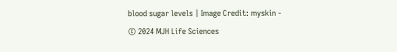blood sugar levels | Image Credit: myskin -
© 2024 MJH Life Sciences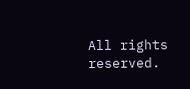All rights reserved.